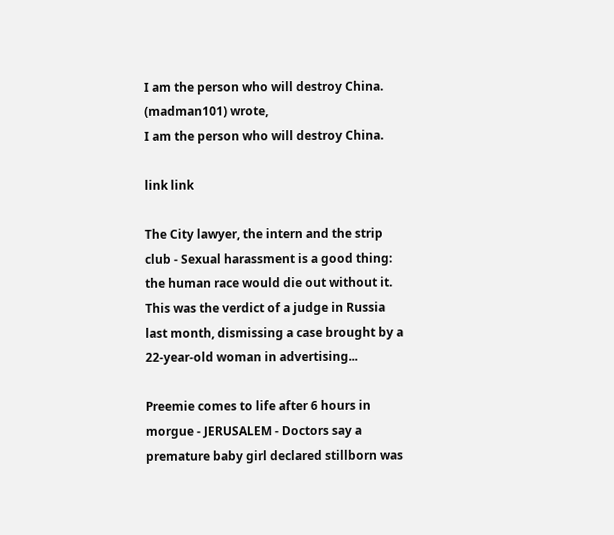I am the person who will destroy China. (madman101) wrote,
I am the person who will destroy China.

link link

The City lawyer, the intern and the strip club - Sexual harassment is a good thing: the human race would die out without it. This was the verdict of a judge in Russia last month, dismissing a case brought by a 22-year-old woman in advertising...

Preemie comes to life after 6 hours in morgue - JERUSALEM - Doctors say a premature baby girl declared stillborn was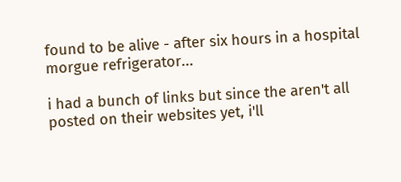found to be alive - after six hours in a hospital morgue refrigerator...

i had a bunch of links but since the aren't all posted on their websites yet, i'll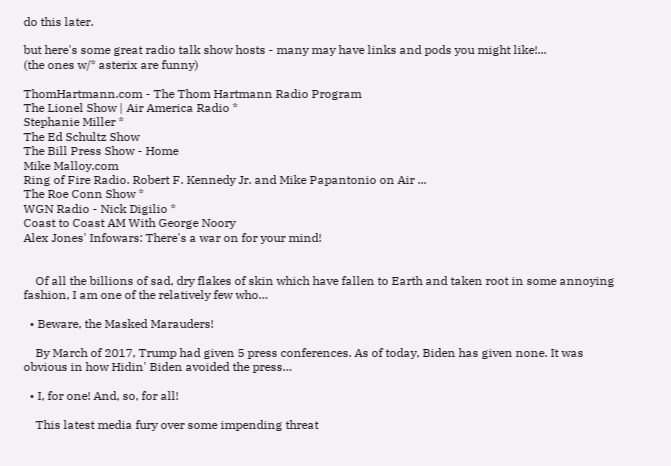do this later.

but here's some great radio talk show hosts - many may have links and pods you might like!...
(the ones w/* asterix are funny)

ThomHartmann.com - The Thom Hartmann Radio Program
The Lionel Show | Air America Radio *
Stephanie Miller *
The Ed Schultz Show
The Bill Press Show - Home
Mike Malloy.com
Ring of Fire Radio. Robert F. Kennedy Jr. and Mike Papantonio on Air ...
The Roe Conn Show *
WGN Radio - Nick Digilio *
Coast to Coast AM With George Noory
Alex Jones' Infowars: There's a war on for your mind!


    Of all the billions of sad, dry flakes of skin which have fallen to Earth and taken root in some annoying fashion, I am one of the relatively few who…

  • Beware, the Masked Marauders!

    By March of 2017, Trump had given 5 press conferences. As of today, Biden has given none. It was obvious in how Hidin' Biden avoided the press…

  • I, for one! And, so, for all!

    This latest media fury over some impending threat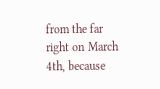from the far right on March 4th, because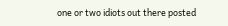one or two idiots out there posted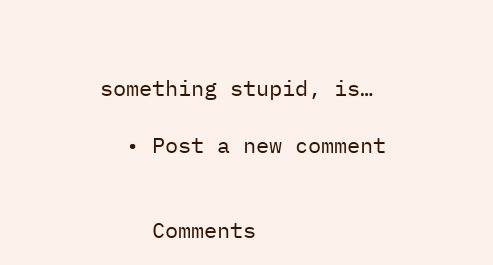something stupid, is…

  • Post a new comment


    Comments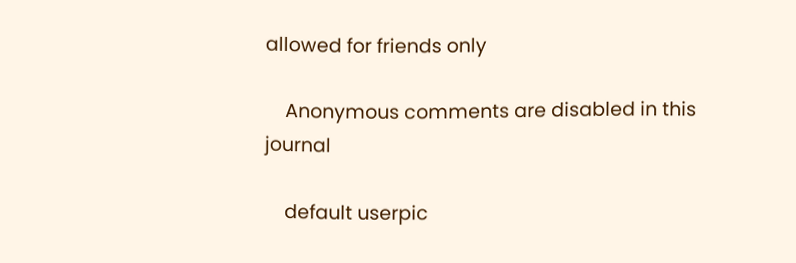allowed for friends only

    Anonymous comments are disabled in this journal

    default userpic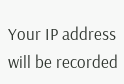Your IP address will be recorded